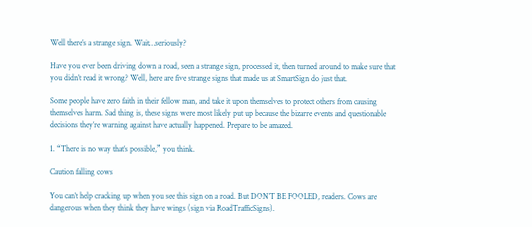Well there’s a strange sign. Wait…seriously?

Have you ever been driving down a road, seen a strange sign, processed it, then turned around to make sure that you didn’t read it wrong? Well, here are five strange signs that made us at SmartSign do just that.

Some people have zero faith in their fellow man, and take it upon themselves to protect others from causing themselves harm. Sad thing is, these signs were most likely put up because the bizarre events and questionable decisions they’re warning against have actually happened. Prepare to be amazed.

1. “There is no way that’s possible,” you think.

Caution falling cows

You can’t help cracking up when you see this sign on a road. But DON’T BE FOOLED, readers. Cows are dangerous when they think they have wings (sign via RoadTrafficSigns).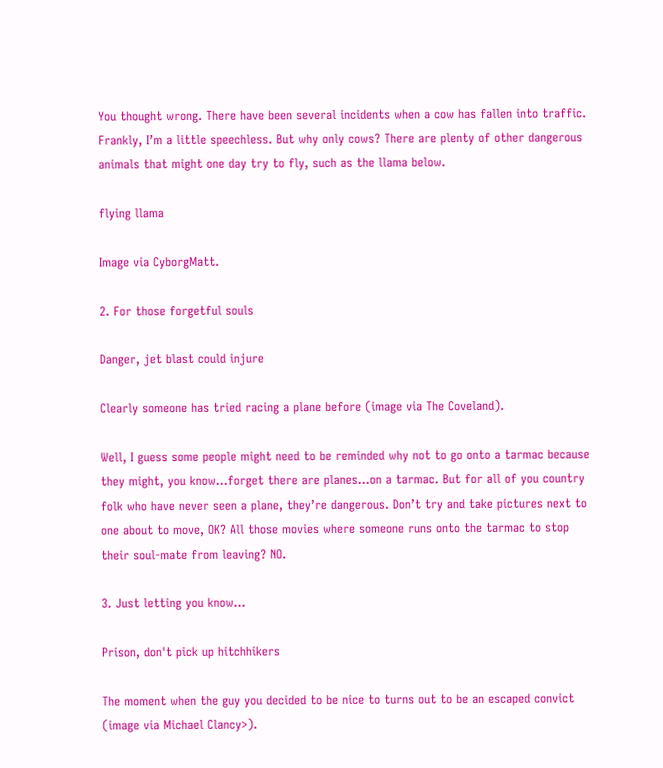You thought wrong. There have been several incidents when a cow has fallen into traffic. Frankly, I’m a little speechless. But why only cows? There are plenty of other dangerous animals that might one day try to fly, such as the llama below.

flying llama

Image via CyborgMatt.

2. For those forgetful souls

Danger, jet blast could injure

Clearly someone has tried racing a plane before (image via The Coveland).

Well, I guess some people might need to be reminded why not to go onto a tarmac because they might, you know…forget there are planes…on a tarmac. But for all of you country folk who have never seen a plane, they’re dangerous. Don’t try and take pictures next to one about to move, OK? All those movies where someone runs onto the tarmac to stop their soul-mate from leaving? NO.

3. Just letting you know…

Prison, don't pick up hitchhikers

The moment when the guy you decided to be nice to turns out to be an escaped convict (image via Michael Clancy>).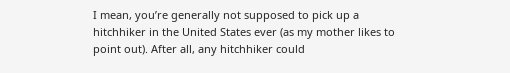I mean, you’re generally not supposed to pick up a hitchhiker in the United States ever (as my mother likes to point out). After all, any hitchhiker could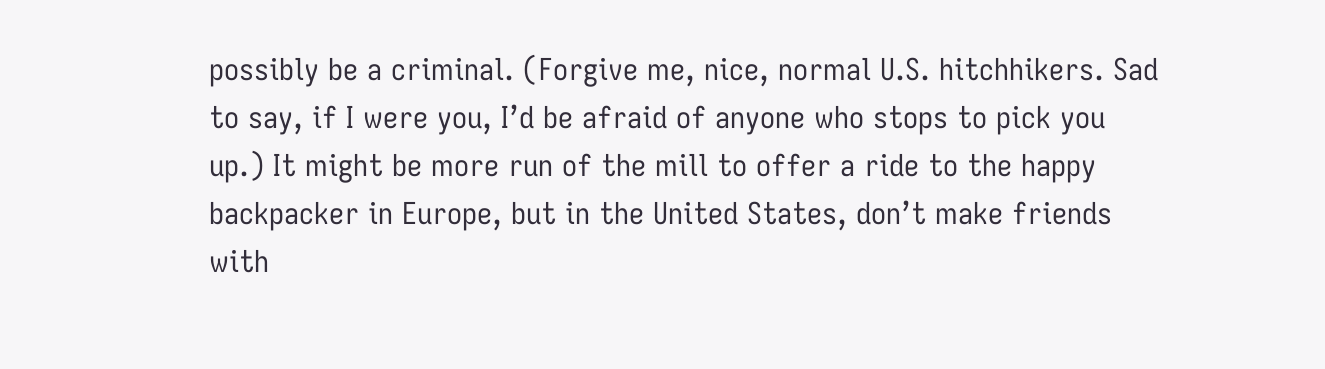possibly be a criminal. (Forgive me, nice, normal U.S. hitchhikers. Sad to say, if I were you, I’d be afraid of anyone who stops to pick you up.) It might be more run of the mill to offer a ride to the happy backpacker in Europe, but in the United States, don’t make friends with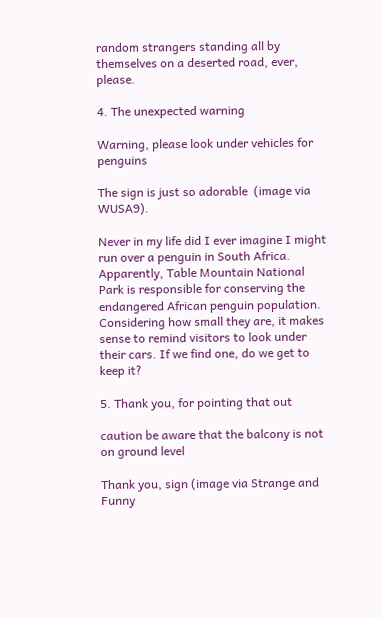random strangers standing all by themselves on a deserted road, ever, please.

4. The unexpected warning

Warning, please look under vehicles for penguins

The sign is just so adorable  (image via WUSA9).

Never in my life did I ever imagine I might run over a penguin in South Africa. Apparently, Table Mountain National Park is responsible for conserving the endangered African penguin population. Considering how small they are, it makes sense to remind visitors to look under their cars. If we find one, do we get to keep it?

5. Thank you, for pointing that out

caution be aware that the balcony is not on ground level

Thank you, sign (image via Strange and Funny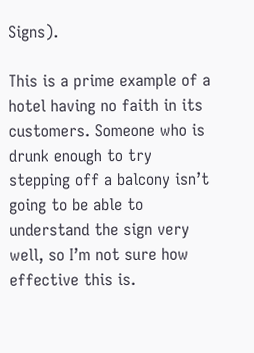Signs).

This is a prime example of a hotel having no faith in its customers. Someone who is drunk enough to try stepping off a balcony isn’t going to be able to understand the sign very well, so I’m not sure how effective this is.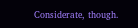Considerate, though.